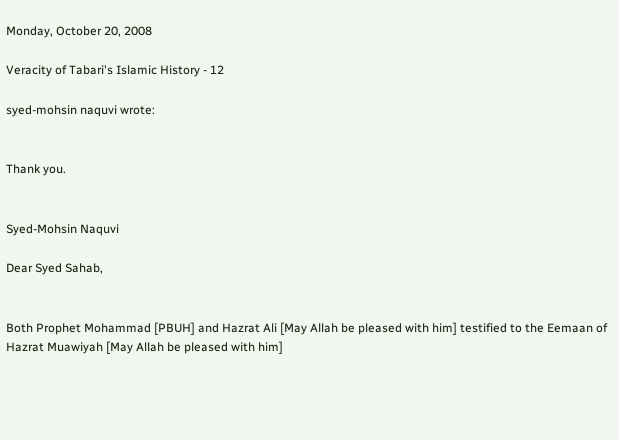Monday, October 20, 2008

Veracity of Tabari's Islamic History - 12

syed-mohsin naquvi wrote:


Thank you.


Syed-Mohsin Naquvi

Dear Syed Sahab,


Both Prophet Mohammad [PBUH] and Hazrat Ali [May Allah be pleased with him] testified to the Eemaan of Hazrat Muawiyah [May Allah be pleased with him]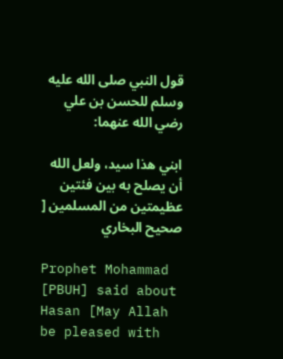قول النبي صلى الله عليه وسلم للحسن بن علي رضي الله عنهما:

ابني هذا سيد، ولعل الله أن يصلح به بين فئتين عظيمتين من المسلمين [ صحيح البخاري

Prophet Mohammad [PBUH] said about Hasan [May Allah be pleased with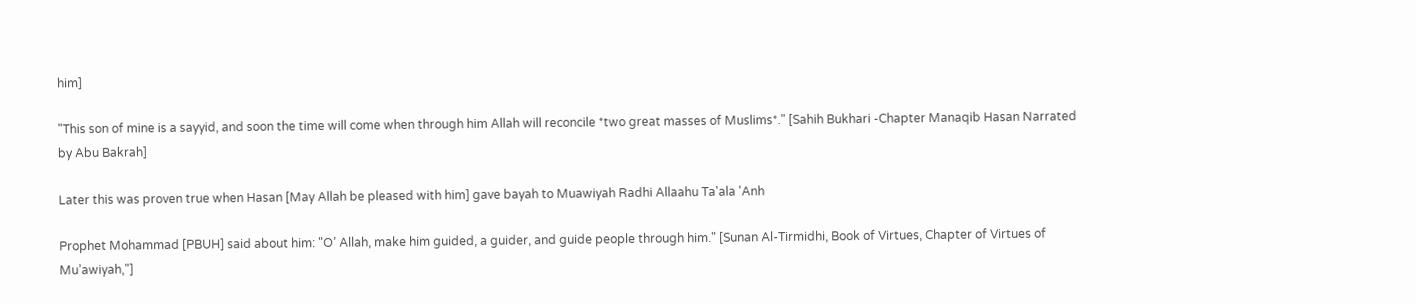him]

"This son of mine is a sayyid, and soon the time will come when through him Allah will reconcile *two great masses of Muslims*." [Sahih Bukhari -Chapter Manaqib Hasan Narrated by Abu Bakrah]

Later this was proven true when Hasan [May Allah be pleased with him] gave bayah to Muawiyah Radhi Allaahu Ta'ala 'Anh

Prophet Mohammad [PBUH] said about him: "O’ Allah, make him guided, a guider, and guide people through him." [Sunan Al-Tirmidhi, Book of Virtues, Chapter of Virtues of Mu’awiyah,"]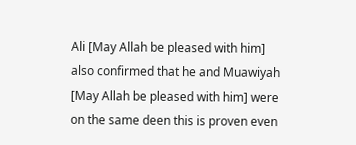Ali [May Allah be pleased with him] also confirmed that he and Muawiyah [May Allah be pleased with him] were on the same deen this is proven even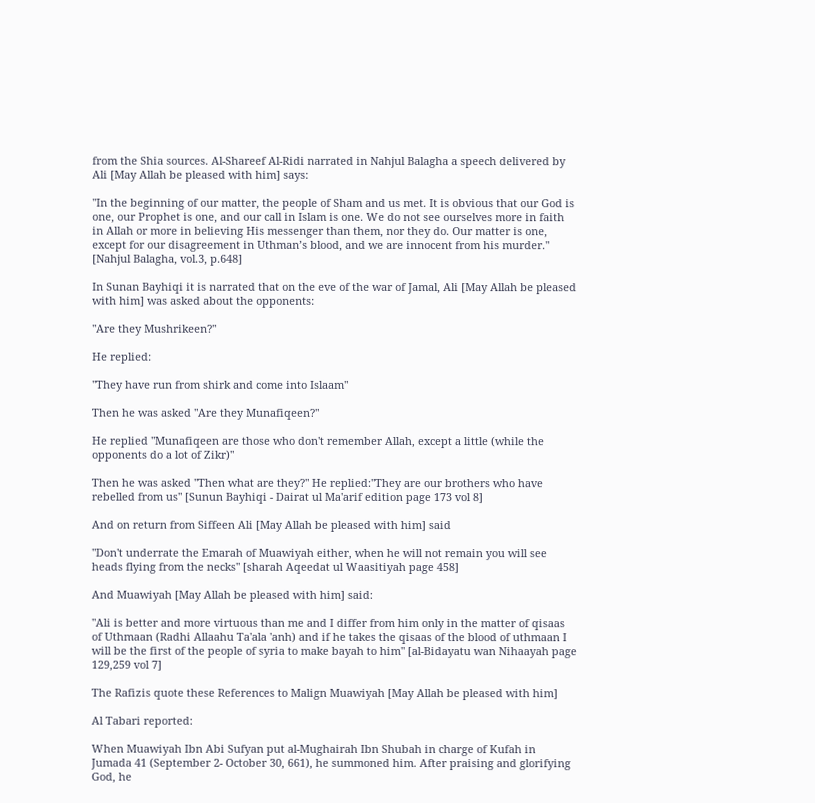from the Shia sources. Al-Shareef Al-Ridi narrated in Nahjul Balagha a speech delivered by Ali [May Allah be pleased with him] says:

"In the beginning of our matter, the people of Sham and us met. It is obvious that our God is one, our Prophet is one, and our call in Islam is one. We do not see ourselves more in faith in Allah or more in believing His messenger than them, nor they do. Our matter is one, except for our disagreement in Uthman’s blood, and we are innocent from his murder." [Nahjul Balagha, vol.3, p.648]

In Sunan Bayhiqi it is narrated that on the eve of the war of Jamal, Ali [May Allah be pleased with him] was asked about the opponents:

"Are they Mushrikeen?"

He replied:

"They have run from shirk and come into Islaam"

Then he was asked "Are they Munafiqeen?"

He replied "Munafiqeen are those who don't remember Allah, except a little (while the opponents do a lot of Zikr)"

Then he was asked "Then what are they?" He replied:"They are our brothers who have rebelled from us" [Sunun Bayhiqi - Dairat ul Ma'arif edition page 173 vol 8]

And on return from Siffeen Ali [May Allah be pleased with him] said

"Don't underrate the Emarah of Muawiyah either, when he will not remain you will see heads flying from the necks" [sharah Aqeedat ul Waasitiyah page 458]

And Muawiyah [May Allah be pleased with him] said:

"Ali is better and more virtuous than me and I differ from him only in the matter of qisaas of Uthmaan (Radhi Allaahu Ta'ala 'anh) and if he takes the qisaas of the blood of uthmaan I will be the first of the people of syria to make bayah to him" [al-Bidayatu wan Nihaayah page 129,259 vol 7]

The Rafizis quote these References to Malign Muawiyah [May Allah be pleased with him]

Al Tabari reported:

When Muawiyah Ibn Abi Sufyan put al-Mughairah Ibn Shubah in charge of Kufah in Jumada 41 (September 2- October 30, 661), he summoned him. After praising and glorifying God, he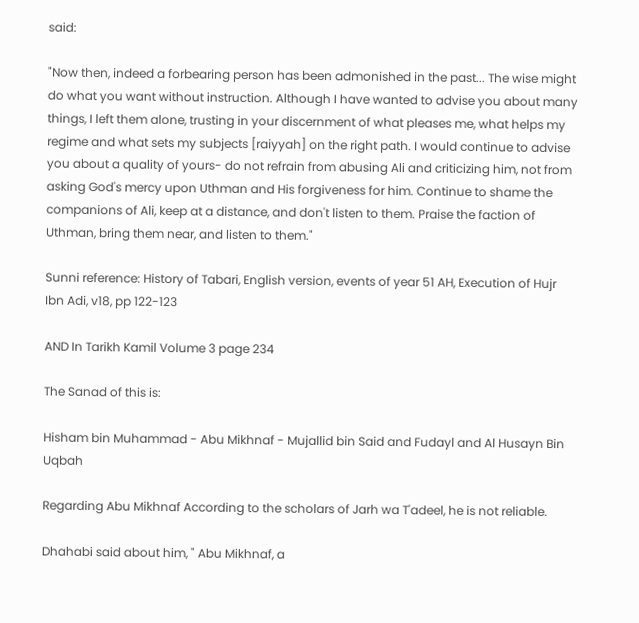said:

"Now then, indeed a forbearing person has been admonished in the past... The wise might do what you want without instruction. Although I have wanted to advise you about many things, I left them alone, trusting in your discernment of what pleases me, what helps my regime and what sets my subjects [raiyyah] on the right path. I would continue to advise you about a quality of yours- do not refrain from abusing Ali and criticizing him, not from asking God's mercy upon Uthman and His forgiveness for him. Continue to shame the companions of Ali, keep at a distance, and don't listen to them. Praise the faction of Uthman, bring them near, and listen to them."

Sunni reference: History of Tabari, English version, events of year 51 AH, Execution of Hujr Ibn Adi, v18, pp 122-123

AND In Tarikh Kamil Volume 3 page 234

The Sanad of this is:

Hisham bin Muhammad - Abu Mikhnaf - Mujallid bin Said and Fudayl and Al Husayn Bin Uqbah

Regarding Abu Mikhnaf According to the scholars of Jarh wa T'adeel, he is not reliable.

Dhahabi said about him, " Abu Mikhnaf, a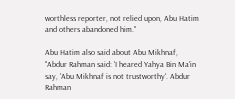worthless reporter, not relied upon, Abu Hatim and others abandoned him."

Abu Hatim also said about Abu Mikhnaf, "Abdur Rahman said: 'I heared Yahya Bin Ma'in say, 'Abu Mikhnaf is not trustworthy'. Abdur Rahman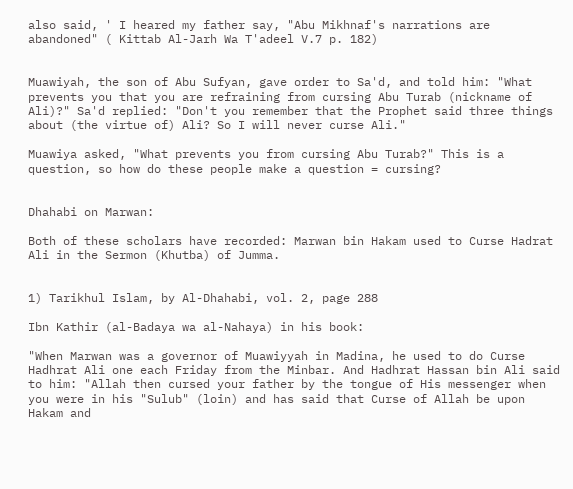also said, ' I heared my father say, "Abu Mikhnaf's narrations are abandoned" ( Kittab Al-Jarh Wa T'adeel V.7 p. 182)


Muawiyah, the son of Abu Sufyan, gave order to Sa'd, and told him: "What prevents you that you are refraining from cursing Abu Turab (nickname of Ali)?" Sa'd replied: "Don't you remember that the Prophet said three things about (the virtue of) Ali? So I will never curse Ali."

Muawiya asked, "What prevents you from cursing Abu Turab?" This is a question, so how do these people make a question = cursing?


Dhahabi on Marwan:

Both of these scholars have recorded: Marwan bin Hakam used to Curse Hadrat Ali in the Sermon (Khutba) of Jumma.


1) Tarikhul Islam, by Al-Dhahabi, vol. 2, page 288

Ibn Kathir (al-Badaya wa al-Nahaya) in his book:

"When Marwan was a governor of Muawiyyah in Madina, he used to do Curse Hadhrat Ali one each Friday from the Minbar. And Hadhrat Hassan bin Ali said to him: "Allah then cursed your father by the tongue of His messenger when you were in his "Sulub" (loin) and has said that Curse of Allah be upon Hakam and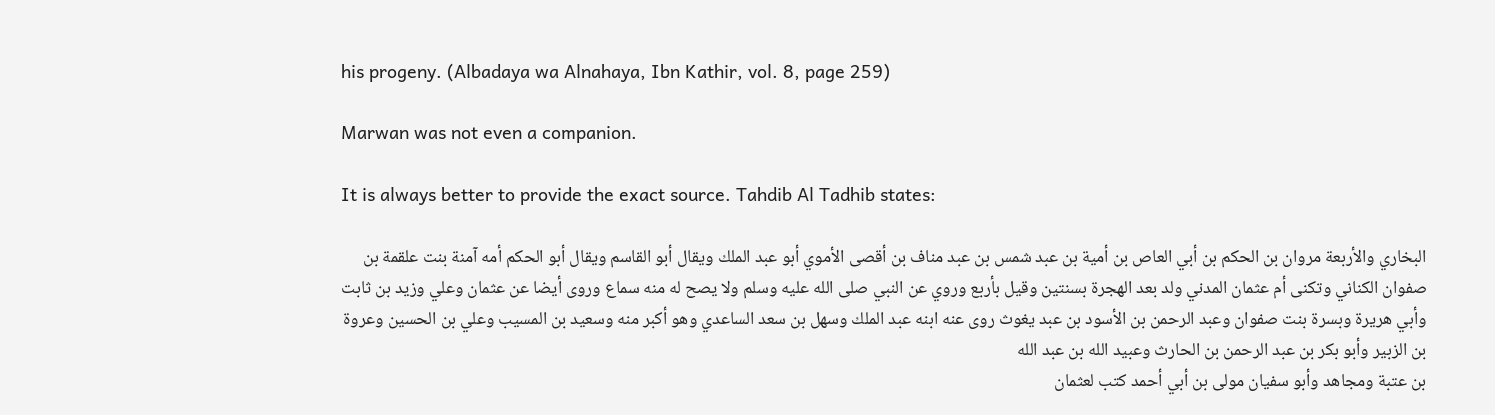his progeny. (Albadaya wa Alnahaya, Ibn Kathir, vol. 8, page 259)

Marwan was not even a companion.

It is always better to provide the exact source. Tahdib Al Tadhib states:

البخاري والأربعة مروان بن الحكم بن أبي العاص بن أمية بن عبد شمس بن عبد مناف بن أقصى الأموي أبو عبد الملك ويقال أبو القاسم ويقال أبو الحكم أمه آمنة بنت علقمة بن صفوان الكناني وتكنى أم عثمان المدني ولد بعد الهجرة بسنتين وقيل بأربع وروي عن النبي صلى الله عليه وسلم ولا يصح له منه سماع وروى أيضا عن عثمان وعلي وزيد بن ثابت وأبي هريرة وبسرة بنت صفوان وعبد الرحمن بن الأسود بن عبد يغوث روى عنه ابنه عبد الملك وسهل بن سعد الساعدي وهو أكبر منه وسعيد بن المسيب وعلي بن الحسين وعروة بن الزبير وأبو بكر بن عبد الرحمن بن الحارث وعبيد الله بن عبد الله
بن عتبة ومجاهد وأبو سفيان مولى بن أبي أحمد كتب لعثمان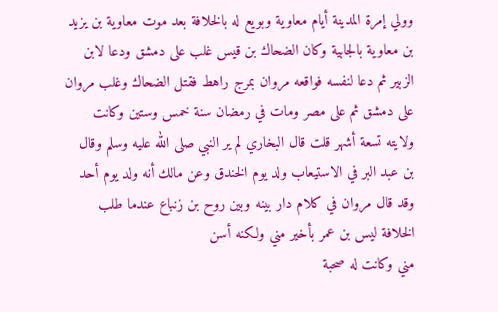وولي إمرة المدينة أيام معاوية وبويع له بالخلافة بعد موت معاوية بن يزيد بن معاوية بالجابية وكان الضحاك بن قيس غلب على دمشق ودعا لابن الزبير ثم دعا لنفسه فواقعه مروان بمرج راهط فقتل الضحاك وغلب مروان على دمشق ثم على مصر ومات في رمضان سنة خمس وستين وكانت ولايته تسعة أشهر قلت قال البخاري لم ير النبي صلى الله عليه وسلم وقال بن عبد البر في الاستيعاب ولد يوم الخندق وعن مالك أنه ولد يوم أحد وقد قال مروان في كلام دار بينه وبين روح بن زنباع عندما طلب الخلافة ليس بن عمر بأخير مني ولكنه أسن
مني وكانت له صحبة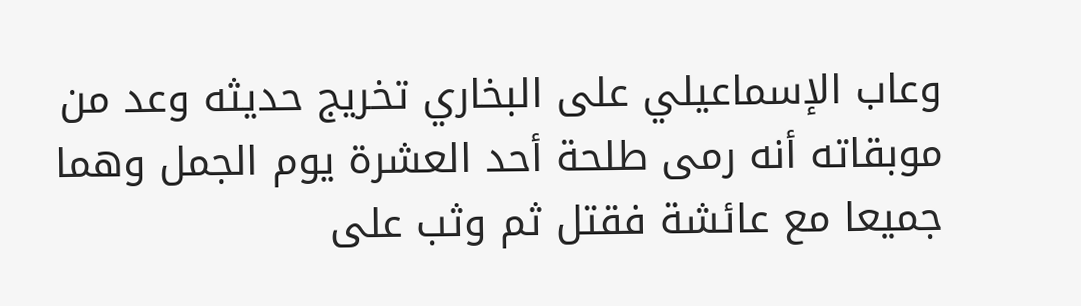وعاب الإسماعيلي على البخاري تخريج حديثه وعد من موبقاته أنه رمى طلحة أحد العشرة يوم الجمل وهما جميعا مع عائشة فقتل ثم وثب على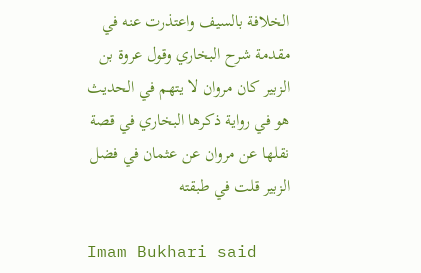الخلافة بالسيف واعتذرت عنه في مقدمة شرح البخاري وقول عروة بن الزبير كان مروان لا يتهم في الحديث هو في رواية ذكرها البخاري في قصة نقلها عن مروان عن عثمان في فضل الزبير قلت في طبقته

Imam Bukhari said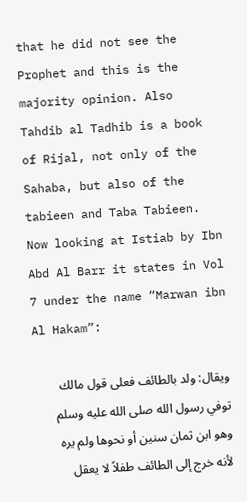that he did not see the Prophet and this is the majority opinion. Also Tahdib al Tadhib is a book of Rijal, not only of the Sahaba, but also of the tabieen and Taba Tabieen. Now looking at Istiab by Ibn Abd Al Barr it states in Vol 7 under the name “Marwan ibn Al Hakam”:

ويقال: ولد بالطائف فعلى قول مالك توفي رسول الله صلى الله عليه وسلم وهو ابن ثمان سنين أو نحوها ولم يره لأنه خرج إلى الطائف طفلاً لا يعقل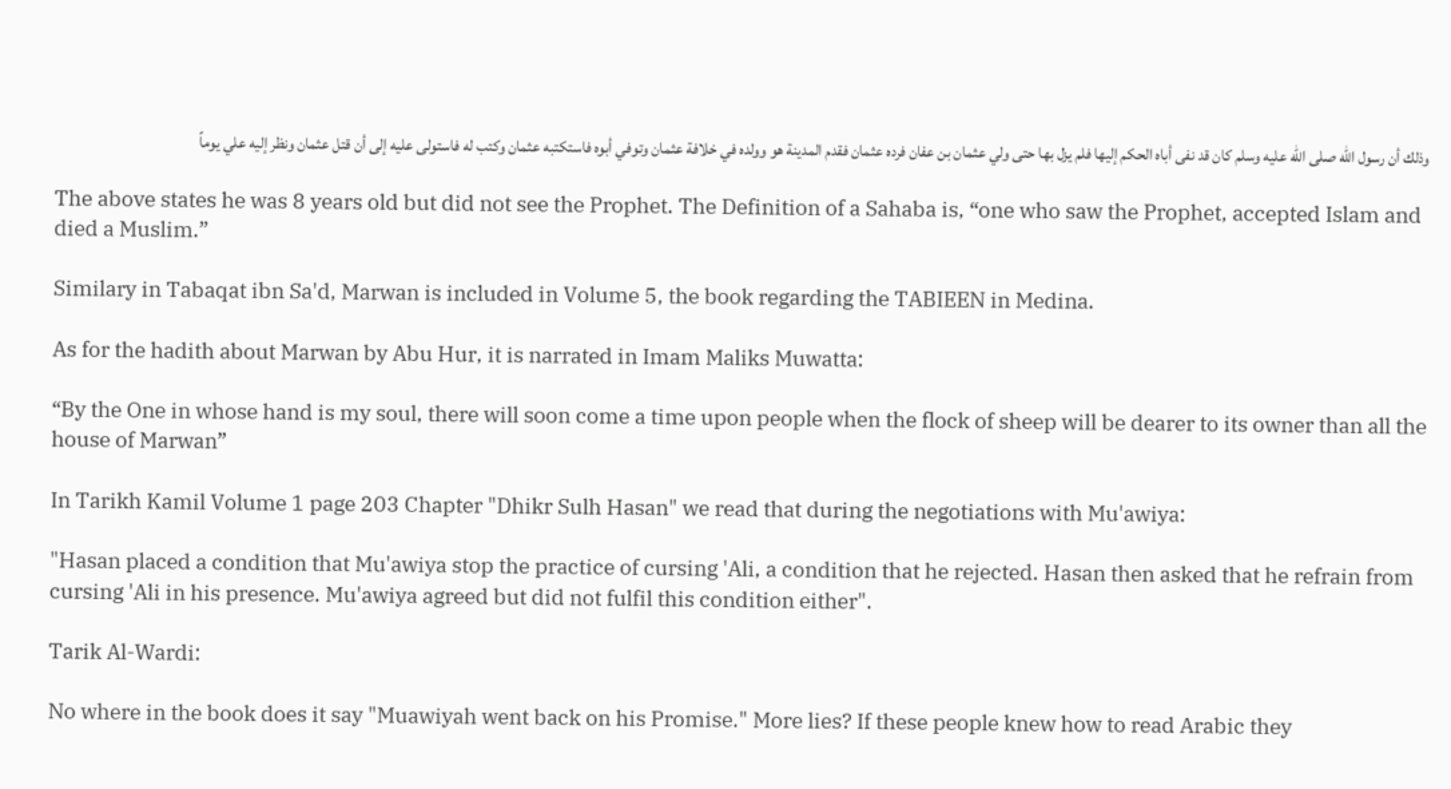وذلك أن رسول الله صلى الله عليه وسلم كان قد نفى أباه الحكم إليها فلم يزل بها حتى ولي عثمان بن عفان فرده عثمان فقدم المدينة هو وولده في خلافة عثمان وتوفي أبوه فاستكتبه عثمان وكتب له فاستولى عليه إلى أن قتل عثمان ونظر إليه علي يوماً

The above states he was 8 years old but did not see the Prophet. The Definition of a Sahaba is, “one who saw the Prophet, accepted Islam and died a Muslim.”

Similary in Tabaqat ibn Sa'd, Marwan is included in Volume 5, the book regarding the TABIEEN in Medina.

As for the hadith about Marwan by Abu Hur, it is narrated in Imam Maliks Muwatta:

“By the One in whose hand is my soul, there will soon come a time upon people when the flock of sheep will be dearer to its owner than all the house of Marwan”

In Tarikh Kamil Volume 1 page 203 Chapter "Dhikr Sulh Hasan" we read that during the negotiations with Mu'awiya:

"Hasan placed a condition that Mu'awiya stop the practice of cursing 'Ali, a condition that he rejected. Hasan then asked that he refrain from cursing 'Ali in his presence. Mu'awiya agreed but did not fulfil this condition either".

Tarik Al-Wardi:

No where in the book does it say "Muawiyah went back on his Promise." More lies? If these people knew how to read Arabic they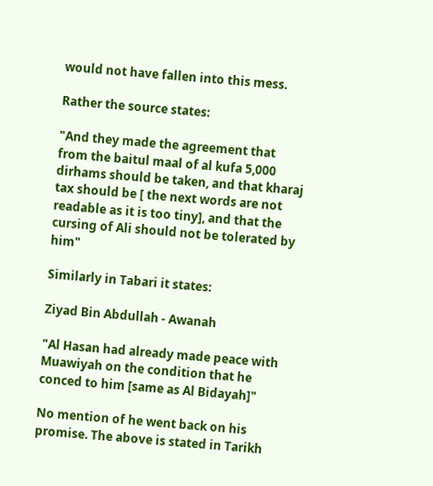would not have fallen into this mess.

Rather the source states:

"And they made the agreement that from the baitul maal of al kufa 5,000 dirhams should be taken, and that kharaj tax should be [ the next words are not readable as it is too tiny], and that the cursing of Ali should not be tolerated by him"

Similarly in Tabari it states:

Ziyad Bin Abdullah - Awanah

"Al Hasan had already made peace with Muawiyah on the condition that he conced to him [same as Al Bidayah]"

No mention of he went back on his promise. The above is stated in Tarikh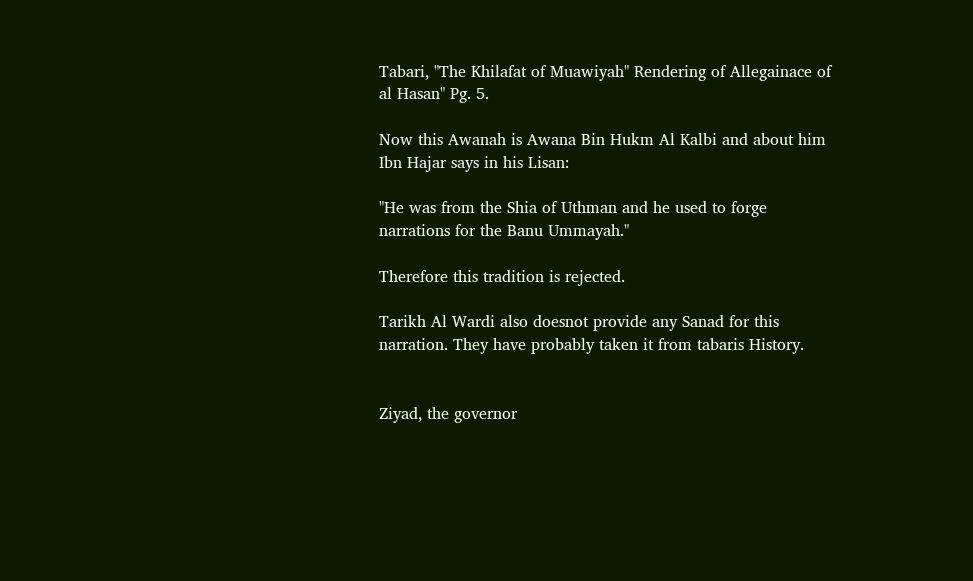Tabari, "The Khilafat of Muawiyah" Rendering of Allegainace of al Hasan" Pg. 5.

Now this Awanah is Awana Bin Hukm Al Kalbi and about him Ibn Hajar says in his Lisan:

"He was from the Shia of Uthman and he used to forge narrations for the Banu Ummayah."

Therefore this tradition is rejected.

Tarikh Al Wardi also doesnot provide any Sanad for this narration. They have probably taken it from tabaris History.


Ziyad, the governor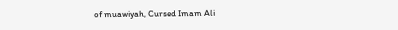of muawiyah, Cursed Imam Ali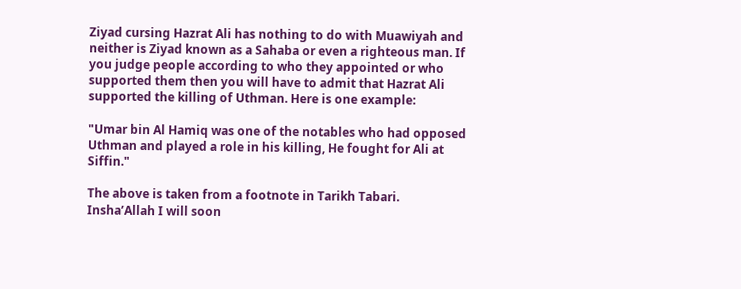Ziyad cursing Hazrat Ali has nothing to do with Muawiyah and neither is Ziyad known as a Sahaba or even a righteous man. If you judge people according to who they appointed or who supported them then you will have to admit that Hazrat Ali supported the killing of Uthman. Here is one example:

"Umar bin Al Hamiq was one of the notables who had opposed Uthman and played a role in his killing, He fought for Ali at Siffin."

The above is taken from a footnote in Tarikh Tabari. Insha’Allah I will soon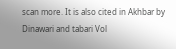scan more. It is also cited in Akhbar by Dinawari and tabari Vol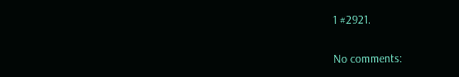1 #2921.


No comments: